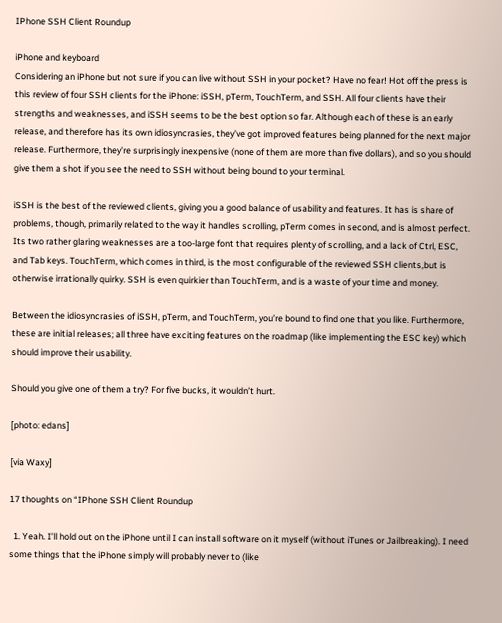IPhone SSH Client Roundup

iPhone and keyboard
Considering an iPhone but not sure if you can live without SSH in your pocket? Have no fear! Hot off the press is this review of four SSH clients for the iPhone: iSSH, pTerm, TouchTerm, and SSH. All four clients have their strengths and weaknesses, and iSSH seems to be the best option so far. Although each of these is an early release, and therefore has its own idiosyncrasies, they’ve got improved features being planned for the next major release. Furthermore, they’re surprisingly inexpensive (none of them are more than five dollars), and so you should give them a shot if you see the need to SSH without being bound to your terminal.

iSSH is the best of the reviewed clients, giving you a good balance of usability and features. It has is share of problems, though, primarily related to the way it handles scrolling, pTerm comes in second, and is almost perfect. Its two rather glaring weaknesses are a too-large font that requires plenty of scrolling, and a lack of Ctrl, ESC, and Tab keys. TouchTerm, which comes in third, is the most configurable of the reviewed SSH clients,but is otherwise irrationally quirky. SSH is even quirkier than TouchTerm, and is a waste of your time and money.

Between the idiosyncrasies of iSSH, pTerm, and TouchTerm, you’re bound to find one that you like. Furthermore, these are initial releases; all three have exciting features on the roadmap (like implementing the ESC key) which should improve their usability.

Should you give one of them a try? For five bucks, it wouldn’t hurt.

[photo: edans]

[via Waxy]

17 thoughts on “IPhone SSH Client Roundup

  1. Yeah. I’ll hold out on the iPhone until I can install software on it myself (without iTunes or Jailbreaking). I need some things that the iPhone simply will probably never to (like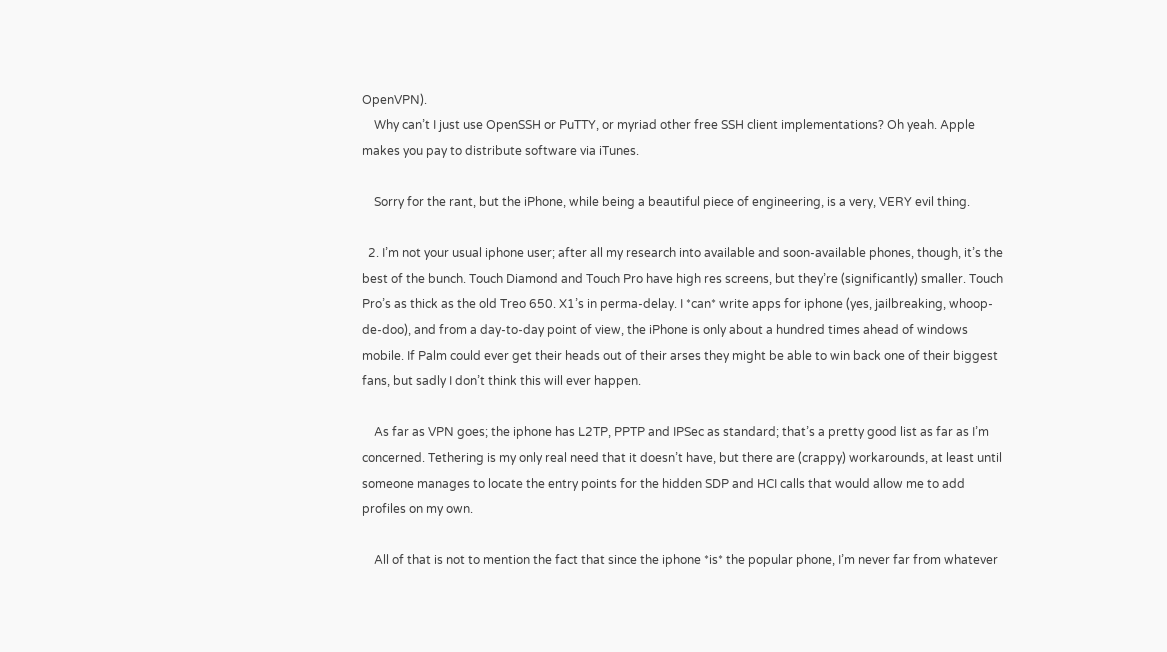OpenVPN).
    Why can’t I just use OpenSSH or PuTTY, or myriad other free SSH client implementations? Oh yeah. Apple makes you pay to distribute software via iTunes.

    Sorry for the rant, but the iPhone, while being a beautiful piece of engineering, is a very, VERY evil thing.

  2. I’m not your usual iphone user; after all my research into available and soon-available phones, though, it’s the best of the bunch. Touch Diamond and Touch Pro have high res screens, but they’re (significantly) smaller. Touch Pro’s as thick as the old Treo 650. X1’s in perma-delay. I *can* write apps for iphone (yes, jailbreaking, whoop-de-doo), and from a day-to-day point of view, the iPhone is only about a hundred times ahead of windows mobile. If Palm could ever get their heads out of their arses they might be able to win back one of their biggest fans, but sadly I don’t think this will ever happen.

    As far as VPN goes; the iphone has L2TP, PPTP and IPSec as standard; that’s a pretty good list as far as I’m concerned. Tethering is my only real need that it doesn’t have, but there are (crappy) workarounds, at least until someone manages to locate the entry points for the hidden SDP and HCI calls that would allow me to add profiles on my own.

    All of that is not to mention the fact that since the iphone *is* the popular phone, I’m never far from whatever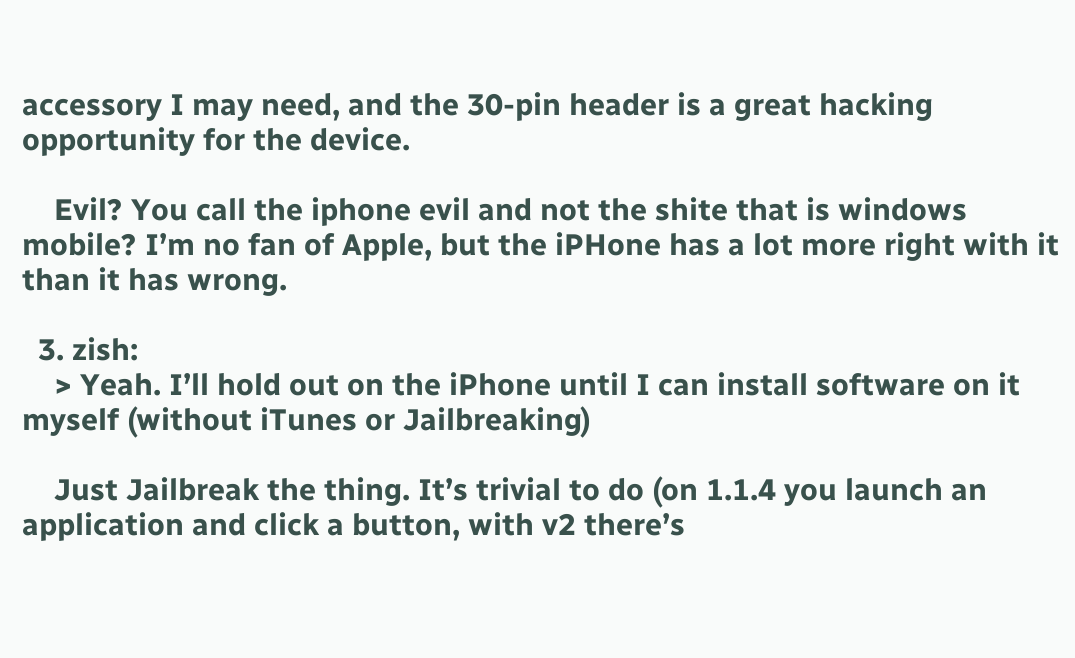accessory I may need, and the 30-pin header is a great hacking opportunity for the device.

    Evil? You call the iphone evil and not the shite that is windows mobile? I’m no fan of Apple, but the iPHone has a lot more right with it than it has wrong.

  3. zish:
    > Yeah. I’ll hold out on the iPhone until I can install software on it myself (without iTunes or Jailbreaking)

    Just Jailbreak the thing. It’s trivial to do (on 1.1.4 you launch an application and click a button, with v2 there’s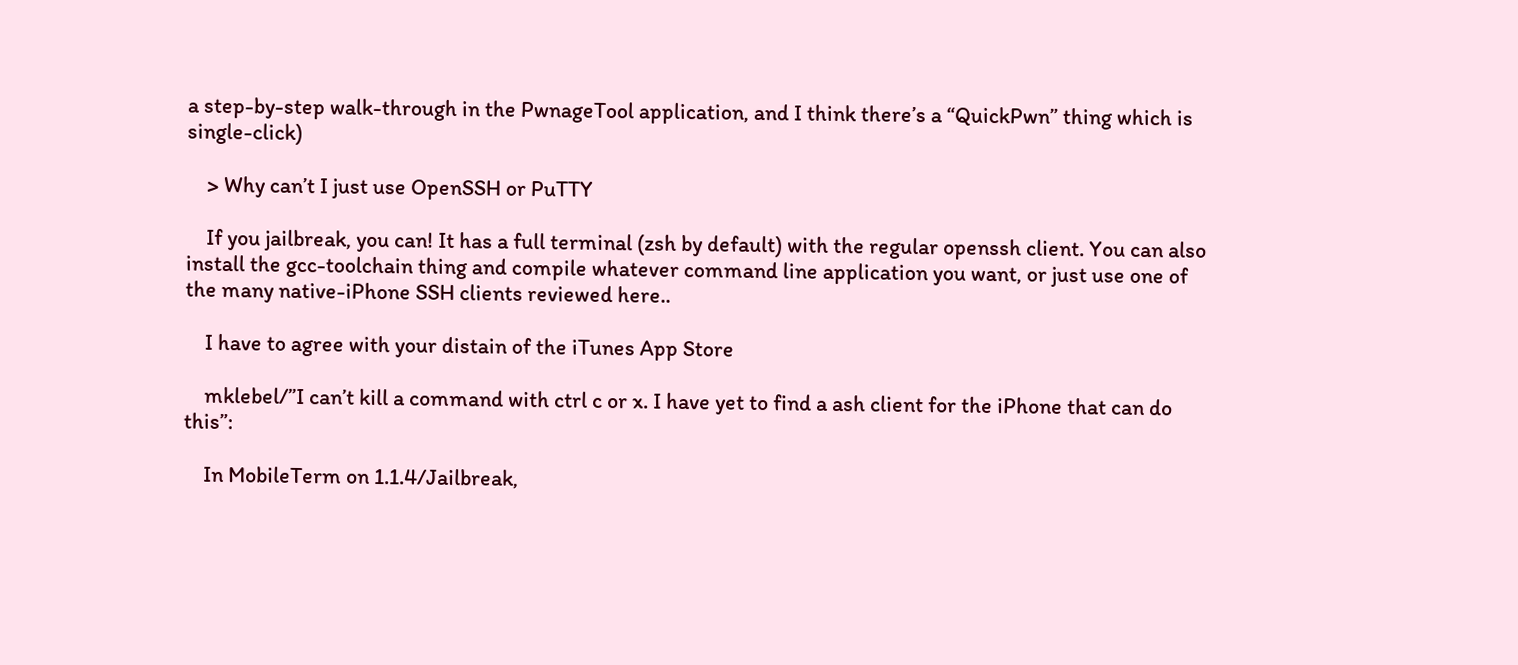a step-by-step walk-through in the PwnageTool application, and I think there’s a “QuickPwn” thing which is single-click)

    > Why can’t I just use OpenSSH or PuTTY

    If you jailbreak, you can! It has a full terminal (zsh by default) with the regular openssh client. You can also install the gcc-toolchain thing and compile whatever command line application you want, or just use one of the many native-iPhone SSH clients reviewed here..

    I have to agree with your distain of the iTunes App Store

    mklebel/”I can’t kill a command with ctrl c or x. I have yet to find a ash client for the iPhone that can do this”:

    In MobileTerm on 1.1.4/Jailbreak,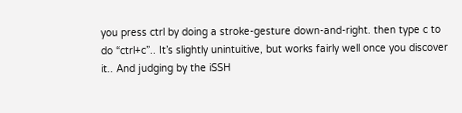you press ctrl by doing a stroke-gesture down-and-right. then type c to do “ctrl+c”.. It’s slightly unintuitive, but works fairly well once you discover it.. And judging by the iSSH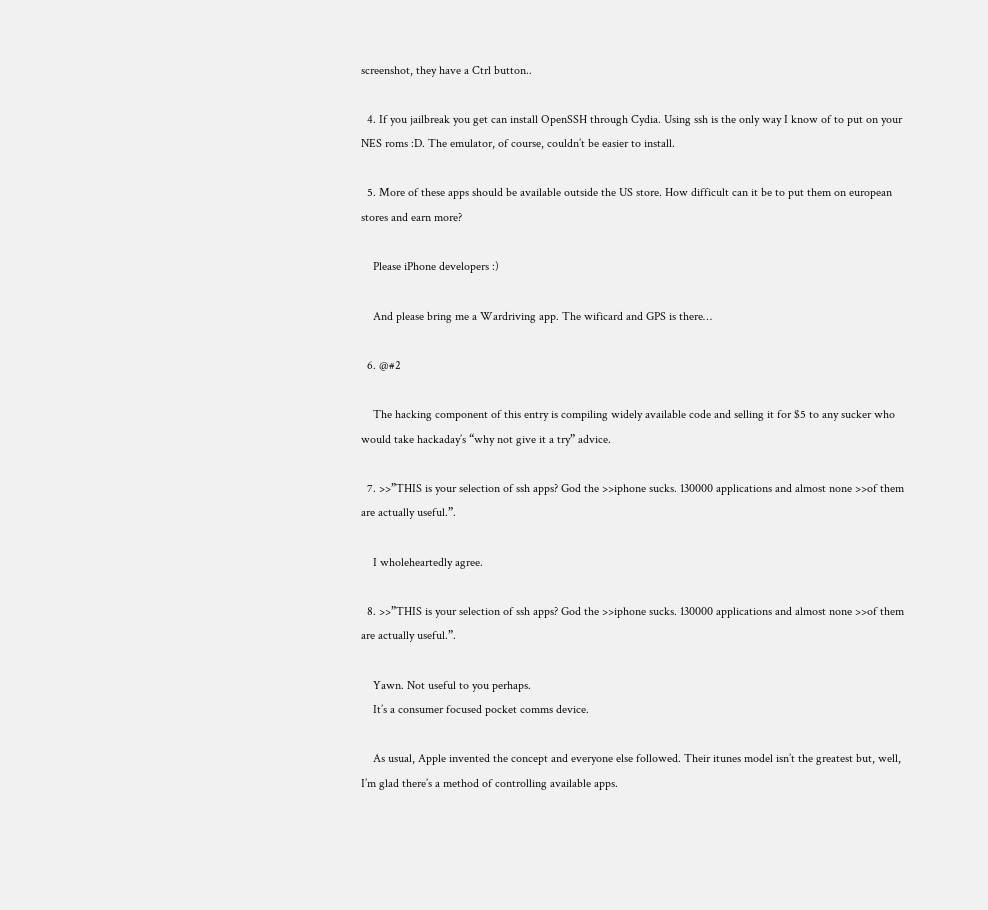screenshot, they have a Ctrl button..

  4. If you jailbreak you get can install OpenSSH through Cydia. Using ssh is the only way I know of to put on your NES roms :D. The emulator, of course, couldn’t be easier to install.

  5. More of these apps should be available outside the US store. How difficult can it be to put them on european stores and earn more?

    Please iPhone developers :)

    And please bring me a Wardriving app. The wificard and GPS is there…

  6. @#2

    The hacking component of this entry is compiling widely available code and selling it for $5 to any sucker who would take hackaday’s “why not give it a try” advice.

  7. >>”THIS is your selection of ssh apps? God the >>iphone sucks. 130000 applications and almost none >>of them are actually useful.”.

    I wholeheartedly agree.

  8. >>”THIS is your selection of ssh apps? God the >>iphone sucks. 130000 applications and almost none >>of them are actually useful.”.

    Yawn. Not useful to you perhaps.
    It’s a consumer focused pocket comms device.

    As usual, Apple invented the concept and everyone else followed. Their itunes model isn’t the greatest but, well, I’m glad there’s a method of controlling available apps.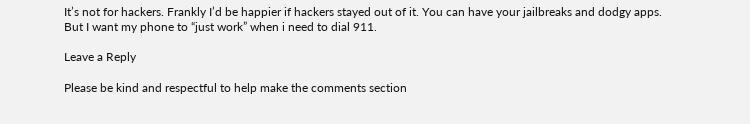It’s not for hackers. Frankly I’d be happier if hackers stayed out of it. You can have your jailbreaks and dodgy apps. But I want my phone to “just work” when i need to dial 911.

Leave a Reply

Please be kind and respectful to help make the comments section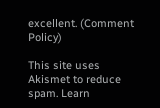excellent. (Comment Policy)

This site uses Akismet to reduce spam. Learn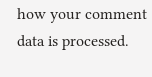how your comment data is processed.